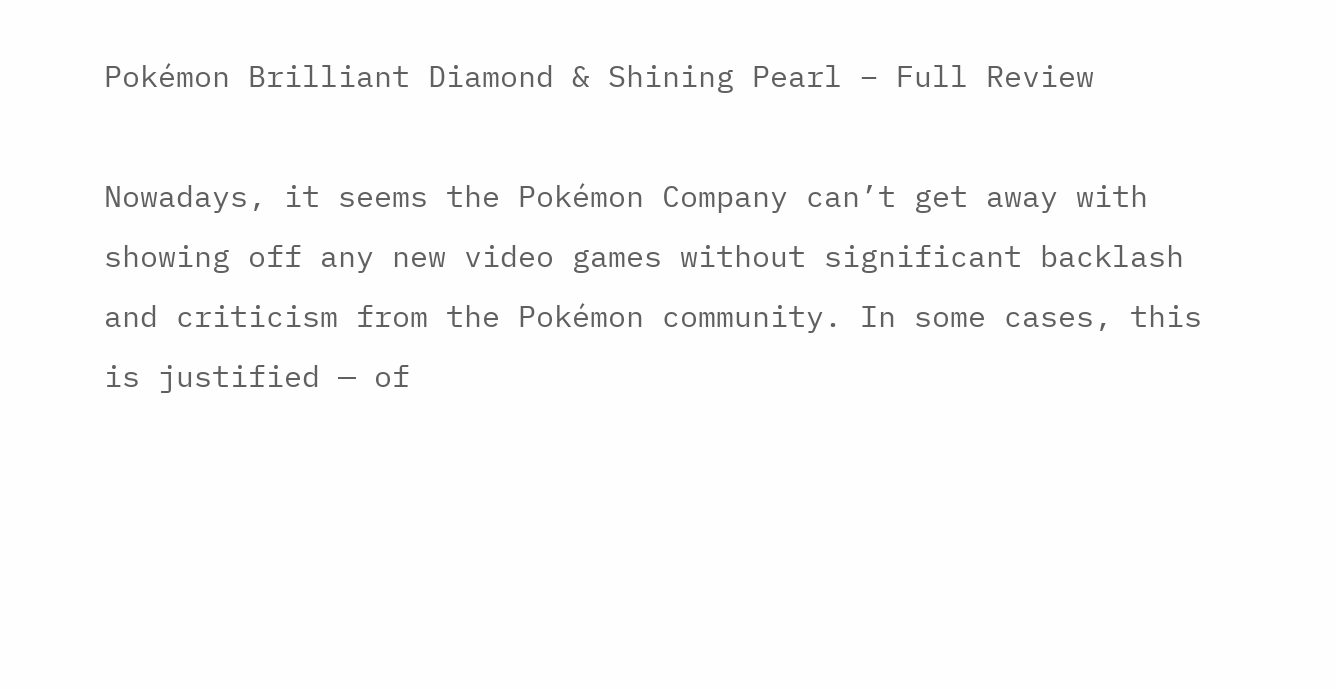Pokémon Brilliant Diamond & Shining Pearl – Full Review

Nowadays, it seems the Pokémon Company can’t get away with showing off any new video games without significant backlash and criticism from the Pokémon community. In some cases, this is justified — of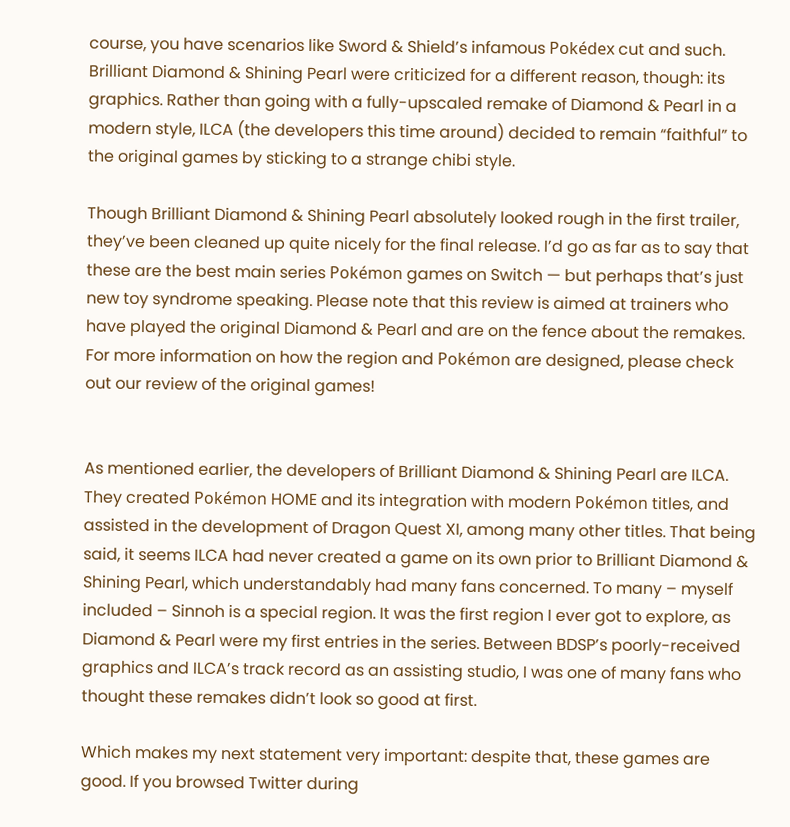course, you have scenarios like Sword & Shield’s infamous Pokédex cut and such. Brilliant Diamond & Shining Pearl were criticized for a different reason, though: its graphics. Rather than going with a fully-upscaled remake of Diamond & Pearl in a modern style, ILCA (the developers this time around) decided to remain “faithful” to the original games by sticking to a strange chibi style.

Though Brilliant Diamond & Shining Pearl absolutely looked rough in the first trailer, they’ve been cleaned up quite nicely for the final release. I’d go as far as to say that these are the best main series Pokémon games on Switch — but perhaps that’s just new toy syndrome speaking. Please note that this review is aimed at trainers who have played the original Diamond & Pearl and are on the fence about the remakes. For more information on how the region and Pokémon are designed, please check out our review of the original games!


As mentioned earlier, the developers of Brilliant Diamond & Shining Pearl are ILCA. They created Pokémon HOME and its integration with modern Pokémon titles, and assisted in the development of Dragon Quest XI, among many other titles. That being said, it seems ILCA had never created a game on its own prior to Brilliant Diamond & Shining Pearl, which understandably had many fans concerned. To many – myself included – Sinnoh is a special region. It was the first region I ever got to explore, as Diamond & Pearl were my first entries in the series. Between BDSP’s poorly-received graphics and ILCA’s track record as an assisting studio, I was one of many fans who thought these remakes didn’t look so good at first.

Which makes my next statement very important: despite that, these games are good. If you browsed Twitter during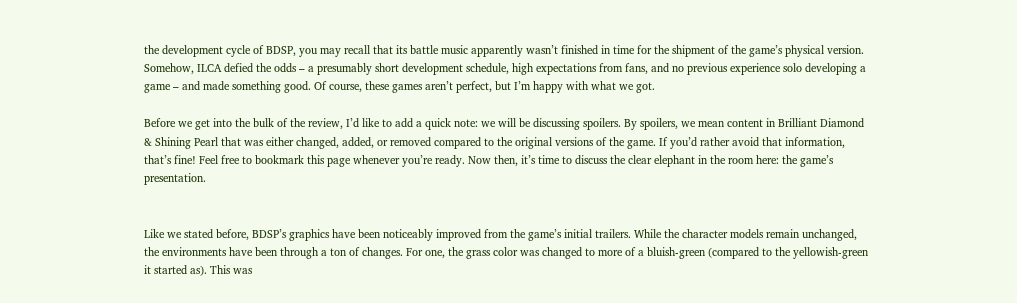the development cycle of BDSP, you may recall that its battle music apparently wasn’t finished in time for the shipment of the game’s physical version. Somehow, ILCA defied the odds – a presumably short development schedule, high expectations from fans, and no previous experience solo developing a game – and made something good. Of course, these games aren’t perfect, but I’m happy with what we got.

Before we get into the bulk of the review, I’d like to add a quick note: we will be discussing spoilers. By spoilers, we mean content in Brilliant Diamond & Shining Pearl that was either changed, added, or removed compared to the original versions of the game. If you’d rather avoid that information, that’s fine! Feel free to bookmark this page whenever you’re ready. Now then, it’s time to discuss the clear elephant in the room here: the game’s presentation.


Like we stated before, BDSP’s graphics have been noticeably improved from the game’s initial trailers. While the character models remain unchanged, the environments have been through a ton of changes. For one, the grass color was changed to more of a bluish-green (compared to the yellowish-green it started as). This was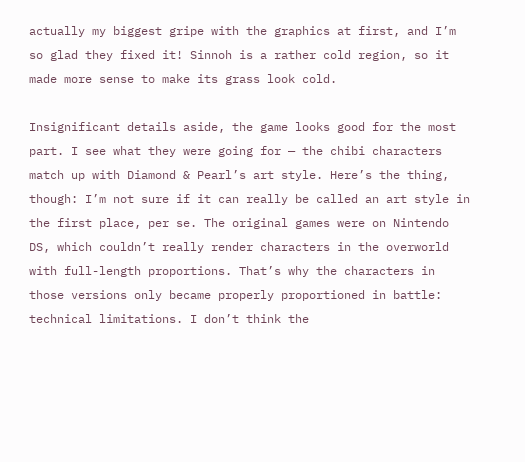actually my biggest gripe with the graphics at first, and I’m so glad they fixed it! Sinnoh is a rather cold region, so it made more sense to make its grass look cold.

Insignificant details aside, the game looks good for the most part. I see what they were going for — the chibi characters match up with Diamond & Pearl’s art style. Here’s the thing, though: I’m not sure if it can really be called an art style in the first place, per se. The original games were on Nintendo DS, which couldn’t really render characters in the overworld with full-length proportions. That’s why the characters in those versions only became properly proportioned in battle: technical limitations. I don’t think the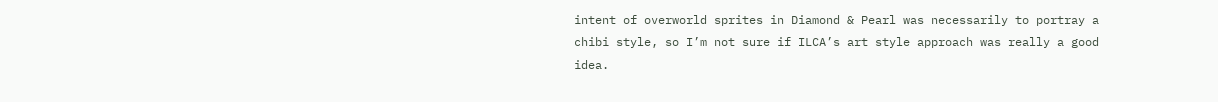intent of overworld sprites in Diamond & Pearl was necessarily to portray a chibi style, so I’m not sure if ILCA’s art style approach was really a good idea.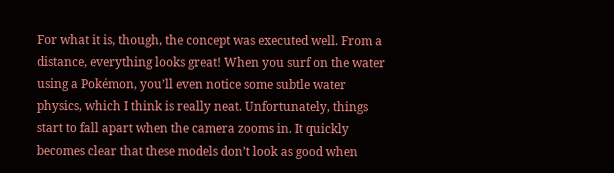For what it is, though, the concept was executed well. From a distance, everything looks great! When you surf on the water using a Pokémon, you’ll even notice some subtle water physics, which I think is really neat. Unfortunately, things start to fall apart when the camera zooms in. It quickly becomes clear that these models don’t look as good when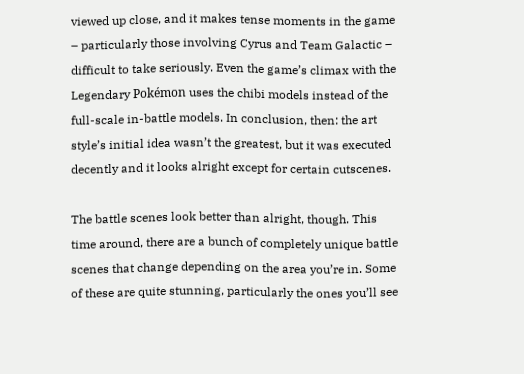viewed up close, and it makes tense moments in the game – particularly those involving Cyrus and Team Galactic – difficult to take seriously. Even the game’s climax with the Legendary Pokémon uses the chibi models instead of the full-scale in-battle models. In conclusion, then: the art style’s initial idea wasn’t the greatest, but it was executed decently and it looks alright except for certain cutscenes.

The battle scenes look better than alright, though. This time around, there are a bunch of completely unique battle scenes that change depending on the area you’re in. Some of these are quite stunning, particularly the ones you’ll see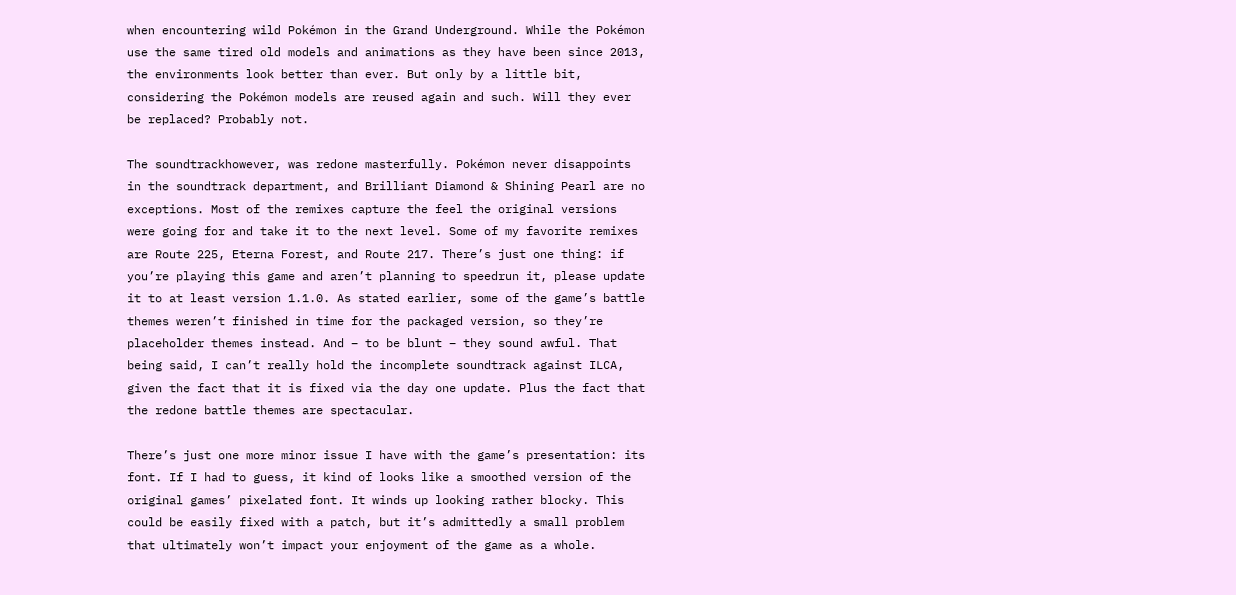when encountering wild Pokémon in the Grand Underground. While the Pokémon use the same tired old models and animations as they have been since 2013, the environments look better than ever. But only by a little bit, considering the Pokémon models are reused again and such. Will they ever be replaced? Probably not.

The soundtrackhowever, was redone masterfully. Pokémon never disappoints in the soundtrack department, and Brilliant Diamond & Shining Pearl are no exceptions. Most of the remixes capture the feel the original versions were going for and take it to the next level. Some of my favorite remixes are Route 225, Eterna Forest, and Route 217. There’s just one thing: if you’re playing this game and aren’t planning to speedrun it, please update it to at least version 1.1.0. As stated earlier, some of the game’s battle themes weren’t finished in time for the packaged version, so they’re placeholder themes instead. And – to be blunt – they sound awful. That being said, I can’t really hold the incomplete soundtrack against ILCA, given the fact that it is fixed via the day one update. Plus the fact that the redone battle themes are spectacular.

There’s just one more minor issue I have with the game’s presentation: its font. If I had to guess, it kind of looks like a smoothed version of the original games’ pixelated font. It winds up looking rather blocky. This could be easily fixed with a patch, but it’s admittedly a small problem that ultimately won’t impact your enjoyment of the game as a whole.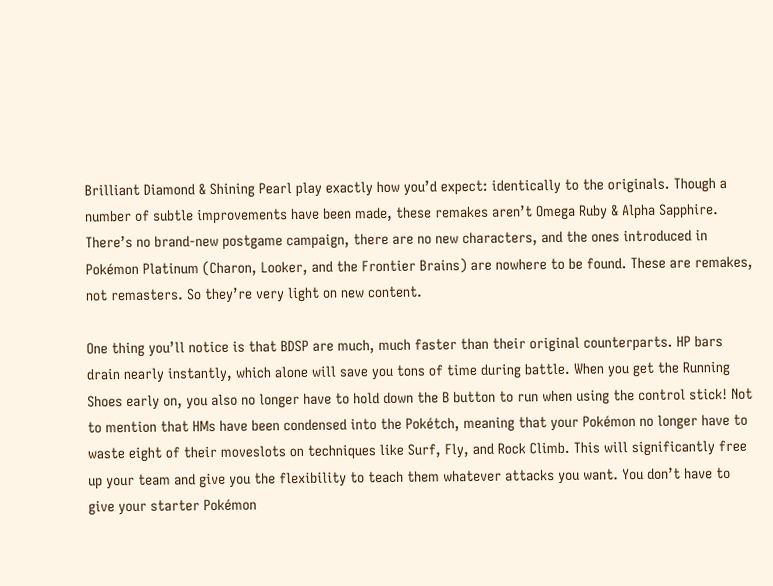Brilliant Diamond & Shining Pearl play exactly how you’d expect: identically to the originals. Though a number of subtle improvements have been made, these remakes aren’t Omega Ruby & Alpha Sapphire. There’s no brand-new postgame campaign, there are no new characters, and the ones introduced in Pokémon Platinum (Charon, Looker, and the Frontier Brains) are nowhere to be found. These are remakes, not remasters. So they’re very light on new content.

One thing you’ll notice is that BDSP are much, much faster than their original counterparts. HP bars drain nearly instantly, which alone will save you tons of time during battle. When you get the Running Shoes early on, you also no longer have to hold down the B button to run when using the control stick! Not to mention that HMs have been condensed into the Pokétch, meaning that your Pokémon no longer have to waste eight of their moveslots on techniques like Surf, Fly, and Rock Climb. This will significantly free up your team and give you the flexibility to teach them whatever attacks you want. You don’t have to give your starter Pokémon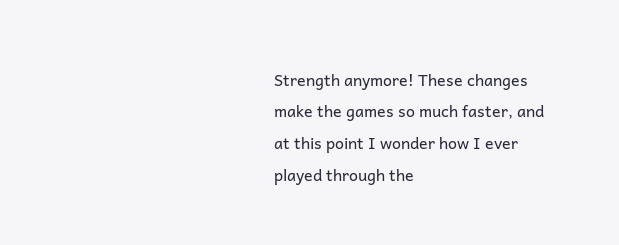Strength anymore! These changes make the games so much faster, and at this point I wonder how I ever played through the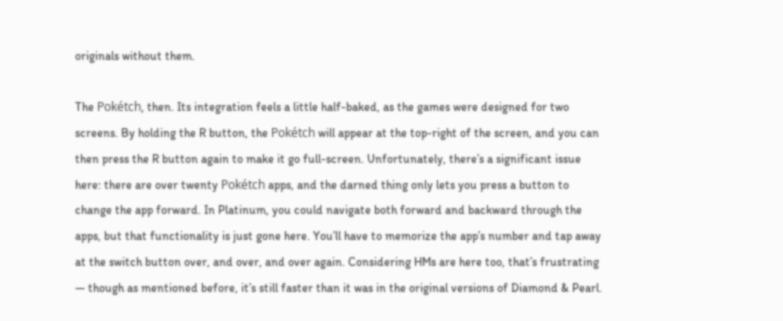originals without them.

The Pokétch, then. Its integration feels a little half-baked, as the games were designed for two screens. By holding the R button, the Pokétch will appear at the top-right of the screen, and you can then press the R button again to make it go full-screen. Unfortunately, there’s a significant issue here: there are over twenty Pokétch apps, and the darned thing only lets you press a button to change the app forward. In Platinum, you could navigate both forward and backward through the apps, but that functionality is just gone here. You’ll have to memorize the app’s number and tap away at the switch button over, and over, and over again. Considering HMs are here too, that’s frustrating — though as mentioned before, it’s still faster than it was in the original versions of Diamond & Pearl.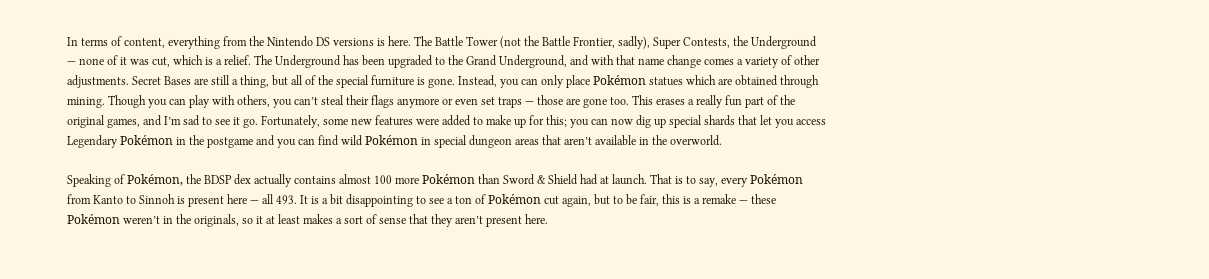In terms of content, everything from the Nintendo DS versions is here. The Battle Tower (not the Battle Frontier, sadly), Super Contests, the Underground — none of it was cut, which is a relief. The Underground has been upgraded to the Grand Underground, and with that name change comes a variety of other adjustments. Secret Bases are still a thing, but all of the special furniture is gone. Instead, you can only place Pokémon statues which are obtained through mining. Though you can play with others, you can’t steal their flags anymore or even set traps — those are gone too. This erases a really fun part of the original games, and I’m sad to see it go. Fortunately, some new features were added to make up for this; you can now dig up special shards that let you access Legendary Pokémon in the postgame and you can find wild Pokémon in special dungeon areas that aren’t available in the overworld.

Speaking of Pokémon, the BDSP dex actually contains almost 100 more Pokémon than Sword & Shield had at launch. That is to say, every Pokémon from Kanto to Sinnoh is present here — all 493. It is a bit disappointing to see a ton of Pokémon cut again, but to be fair, this is a remake — these Pokémon weren’t in the originals, so it at least makes a sort of sense that they aren’t present here.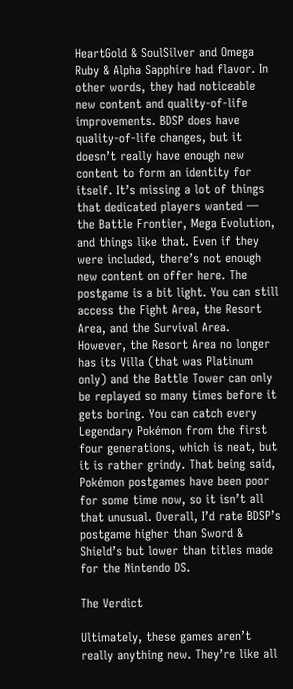HeartGold & SoulSilver and Omega Ruby & Alpha Sapphire had flavor. In other words, they had noticeable new content and quality-of-life improvements. BDSP does have quality-of-life changes, but it doesn’t really have enough new content to form an identity for itself. It’s missing a lot of things that dedicated players wanted — the Battle Frontier, Mega Evolution, and things like that. Even if they were included, there’s not enough new content on offer here. The postgame is a bit light. You can still access the Fight Area, the Resort Area, and the Survival Area. However, the Resort Area no longer has its Villa (that was Platinum only) and the Battle Tower can only be replayed so many times before it gets boring. You can catch every Legendary Pokémon from the first four generations, which is neat, but it is rather grindy. That being said, Pokémon postgames have been poor for some time now, so it isn’t all that unusual. Overall, I’d rate BDSP’s postgame higher than Sword & Shield’s but lower than titles made for the Nintendo DS.

The Verdict

Ultimately, these games aren’t really anything new. They’re like all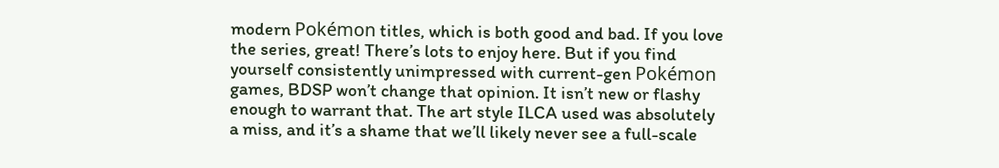modern Pokémon titles, which is both good and bad. If you love the series, great! There’s lots to enjoy here. But if you find yourself consistently unimpressed with current-gen Pokémon games, BDSP won’t change that opinion. It isn’t new or flashy enough to warrant that. The art style ILCA used was absolutely a miss, and it’s a shame that we’ll likely never see a full-scale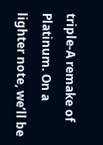triple-A remake of Platinum. On a lighter note, we’ll be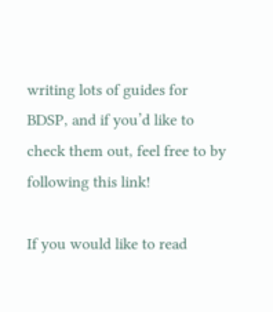writing lots of guides for BDSP, and if you’d like to check them out, feel free to by following this link!

If you would like to read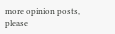more opinion posts, please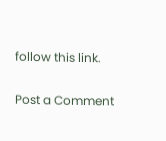follow this link.


Post a Comment